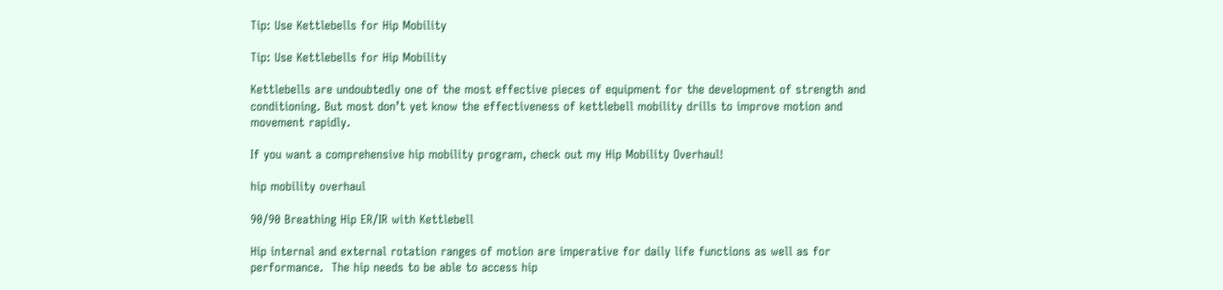Tip: Use Kettlebells for Hip Mobility

Tip: Use Kettlebells for Hip Mobility

Kettlebells are undoubtedly one of the most effective pieces of equipment for the development of strength and conditioning. But most don’t yet know the effectiveness of kettlebell mobility drills to improve motion and movement rapidly.

If you want a comprehensive hip mobility program, check out my Hip Mobility Overhaul!

hip mobility overhaul

90/90 Breathing Hip ER/IR with Kettlebell

Hip internal and external rotation ranges of motion are imperative for daily life functions as well as for performance.  The hip needs to be able to access hip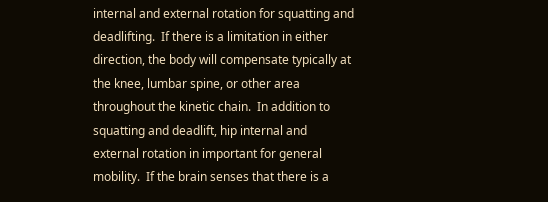internal and external rotation for squatting and deadlifting.  If there is a limitation in either direction, the body will compensate typically at the knee, lumbar spine, or other area throughout the kinetic chain.  In addition to squatting and deadlift, hip internal and external rotation in important for general mobility.  If the brain senses that there is a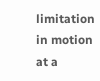limitation in motion at a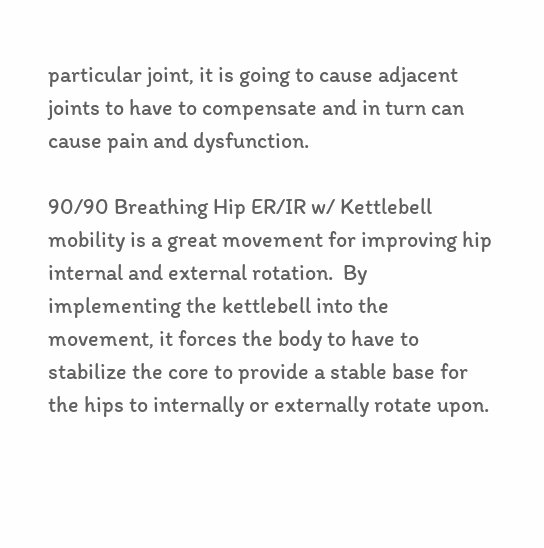particular joint, it is going to cause adjacent joints to have to compensate and in turn can cause pain and dysfunction.

90/90 Breathing Hip ER/IR w/ Kettlebell mobility is a great movement for improving hip internal and external rotation.  By implementing the kettlebell into the movement, it forces the body to have to stabilize the core to provide a stable base for the hips to internally or externally rotate upon.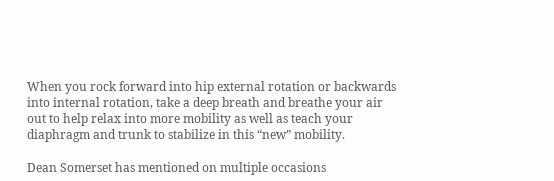When you rock forward into hip external rotation or backwards into internal rotation, take a deep breath and breathe your air out to help relax into more mobility as well as teach your diaphragm and trunk to stabilize in this “new” mobility.

Dean Somerset has mentioned on multiple occasions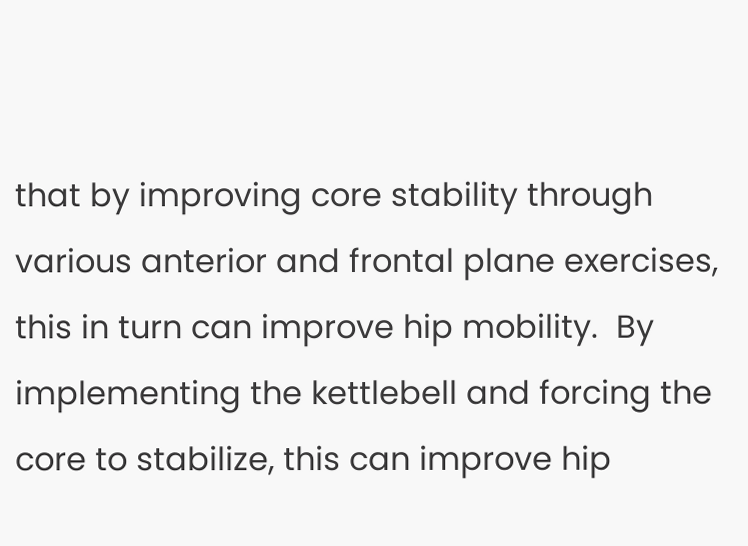that by improving core stability through various anterior and frontal plane exercises, this in turn can improve hip mobility.  By implementing the kettlebell and forcing the core to stabilize, this can improve hip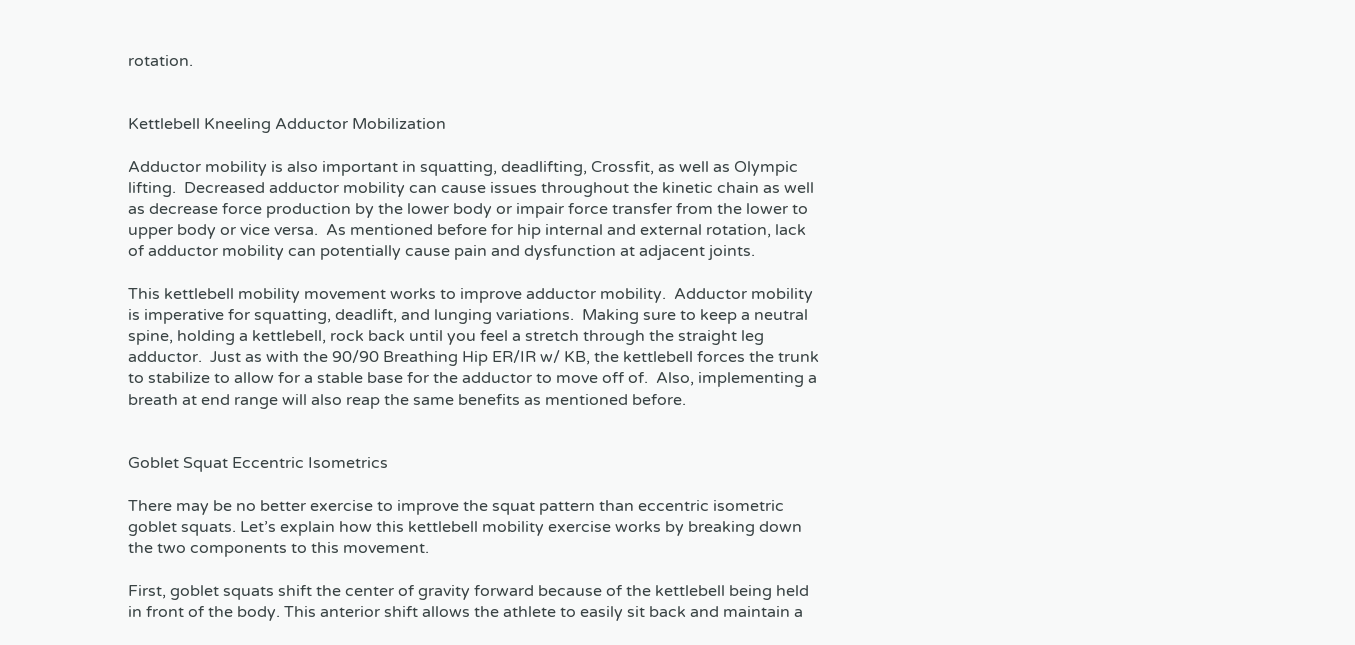rotation.


Kettlebell Kneeling Adductor Mobilization

Adductor mobility is also important in squatting, deadlifting, Crossfit, as well as Olympic lifting.  Decreased adductor mobility can cause issues throughout the kinetic chain as well as decrease force production by the lower body or impair force transfer from the lower to upper body or vice versa.  As mentioned before for hip internal and external rotation, lack of adductor mobility can potentially cause pain and dysfunction at adjacent joints.

This kettlebell mobility movement works to improve adductor mobility.  Adductor mobility is imperative for squatting, deadlift, and lunging variations.  Making sure to keep a neutral spine, holding a kettlebell, rock back until you feel a stretch through the straight leg adductor.  Just as with the 90/90 Breathing Hip ER/IR w/ KB, the kettlebell forces the trunk to stabilize to allow for a stable base for the adductor to move off of.  Also, implementing a breath at end range will also reap the same benefits as mentioned before.


Goblet Squat Eccentric Isometrics

There may be no better exercise to improve the squat pattern than eccentric isometric goblet squats. Let’s explain how this kettlebell mobility exercise works by breaking down the two components to this movement.

First, goblet squats shift the center of gravity forward because of the kettlebell being held in front of the body. This anterior shift allows the athlete to easily sit back and maintain a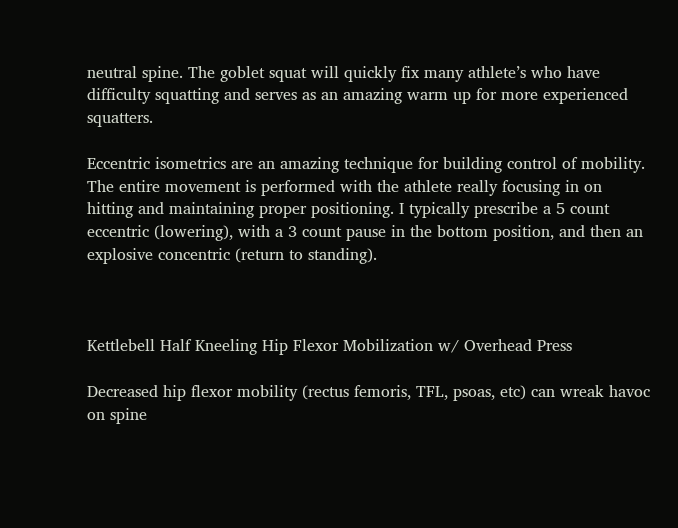neutral spine. The goblet squat will quickly fix many athlete’s who have difficulty squatting and serves as an amazing warm up for more experienced squatters.

Eccentric isometrics are an amazing technique for building control of mobility. The entire movement is performed with the athlete really focusing in on hitting and maintaining proper positioning. I typically prescribe a 5 count eccentric (lowering), with a 3 count pause in the bottom position, and then an explosive concentric (return to standing).



Kettlebell Half Kneeling Hip Flexor Mobilization w/ Overhead Press

Decreased hip flexor mobility (rectus femoris, TFL, psoas, etc) can wreak havoc on spine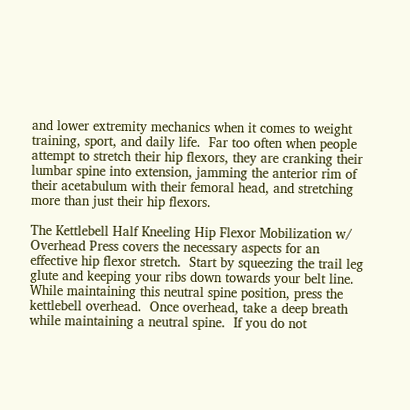and lower extremity mechanics when it comes to weight training, sport, and daily life.  Far too often when people attempt to stretch their hip flexors, they are cranking their lumbar spine into extension, jamming the anterior rim of their acetabulum with their femoral head, and stretching more than just their hip flexors.

The Kettlebell Half Kneeling Hip Flexor Mobilization w/ Overhead Press covers the necessary aspects for an effective hip flexor stretch.  Start by squeezing the trail leg glute and keeping your ribs down towards your belt line.  While maintaining this neutral spine position, press the kettlebell overhead.  Once overhead, take a deep breath while maintaining a neutral spine.  If you do not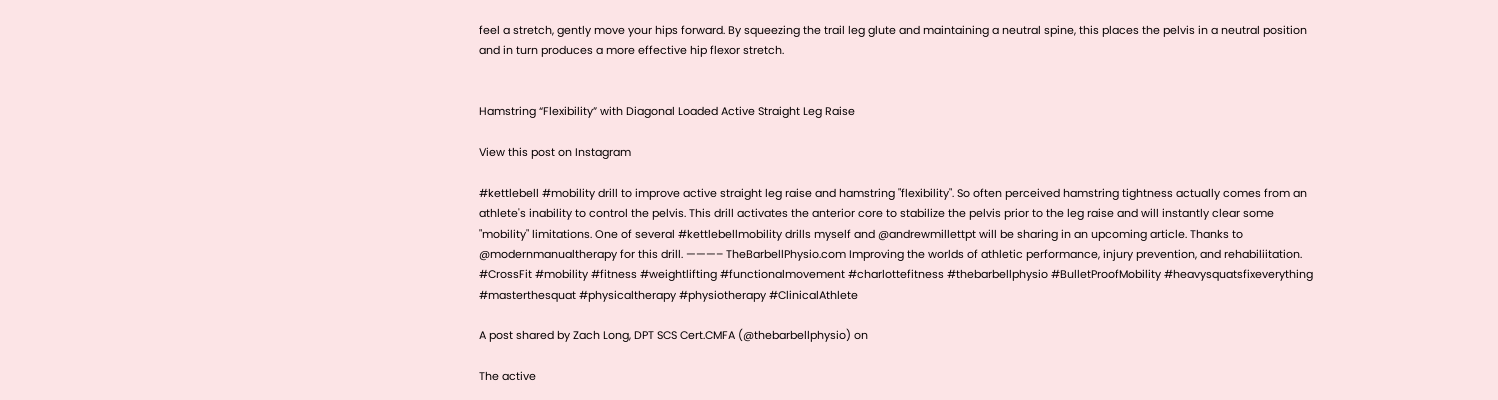feel a stretch, gently move your hips forward. By squeezing the trail leg glute and maintaining a neutral spine, this places the pelvis in a neutral position and in turn produces a more effective hip flexor stretch.


Hamstring “Flexibility” with Diagonal Loaded Active Straight Leg Raise

View this post on Instagram

#kettlebell #mobility drill to improve active straight leg raise and hamstring "flexibility". So often perceived hamstring tightness actually comes from an athlete's inability to control the pelvis. This drill activates the anterior core to stabilize the pelvis prior to the leg raise and will instantly clear some "mobility" limitations. One of several #kettlebellmobility drills myself and @andrewmillettpt will be sharing in an upcoming article. Thanks to @modernmanualtherapy for this drill. ———– TheBarbellPhysio.com Improving the worlds of athletic performance, injury prevention, and rehabiliitation. #CrossFit #mobility #fitness #weightlifting #functionalmovement #charlottefitness #thebarbellphysio #BulletProofMobility #heavysquatsfixeverything #masterthesquat #physicaltherapy #physiotherapy #ClinicalAthlete

A post shared by Zach Long, DPT SCS Cert.CMFA (@thebarbellphysio) on

The active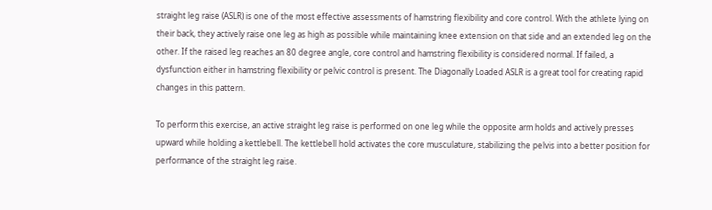straight leg raise (ASLR) is one of the most effective assessments of hamstring flexibility and core control. With the athlete lying on their back, they actively raise one leg as high as possible while maintaining knee extension on that side and an extended leg on the other. If the raised leg reaches an 80 degree angle, core control and hamstring flexibility is considered normal. If failed, a dysfunction either in hamstring flexibility or pelvic control is present. The Diagonally Loaded ASLR is a great tool for creating rapid changes in this pattern.

To perform this exercise, an active straight leg raise is performed on one leg while the opposite arm holds and actively presses upward while holding a kettlebell. The kettlebell hold activates the core musculature, stabilizing the pelvis into a better position for performance of the straight leg raise.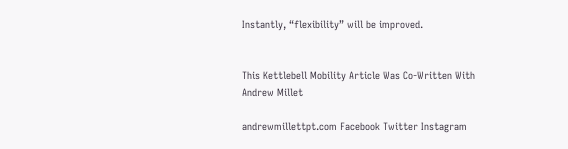Instantly, “flexibility” will be improved.


This Kettlebell Mobility Article Was Co-Written With Andrew Millet

andrewmillettpt.com Facebook Twitter Instagram